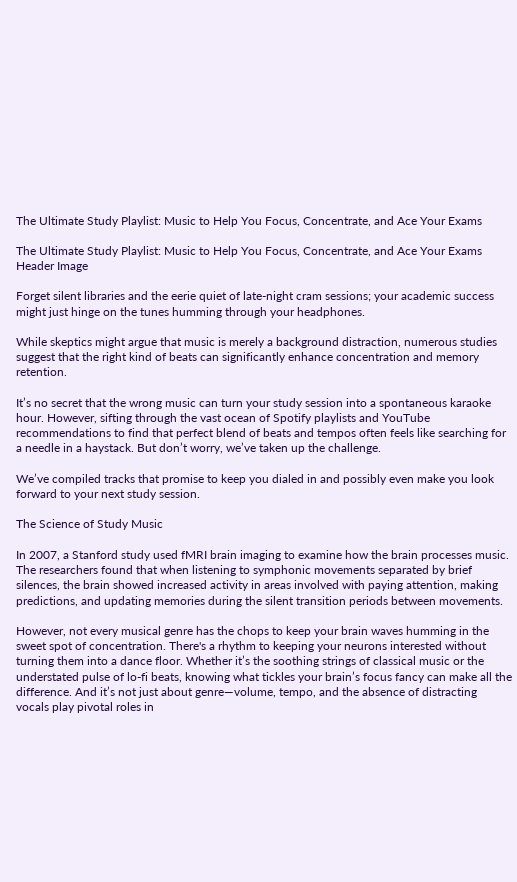The Ultimate Study Playlist: Music to Help You Focus, Concentrate, and Ace Your Exams

The Ultimate Study Playlist: Music to Help You Focus, Concentrate, and Ace Your Exams Header Image

Forget silent libraries and the eerie quiet of late-night cram sessions; your academic success might just hinge on the tunes humming through your headphones.

While skeptics might argue that music is merely a background distraction, numerous studies suggest that the right kind of beats can significantly enhance concentration and memory retention.

It’s no secret that the wrong music can turn your study session into a spontaneous karaoke hour. However, sifting through the vast ocean of Spotify playlists and YouTube recommendations to find that perfect blend of beats and tempos often feels like searching for a needle in a haystack. But don’t worry, we’ve taken up the challenge.

We’ve compiled tracks that promise to keep you dialed in and possibly even make you look forward to your next study session.

The Science of Study Music

In 2007, a Stanford study used fMRI brain imaging to examine how the brain processes music. The researchers found that when listening to symphonic movements separated by brief silences, the brain showed increased activity in areas involved with paying attention, making predictions, and updating memories during the silent transition periods between movements.

However, not every musical genre has the chops to keep your brain waves humming in the sweet spot of concentration. There's a rhythm to keeping your neurons interested without turning them into a dance floor. Whether it’s the soothing strings of classical music or the understated pulse of lo-fi beats, knowing what tickles your brain’s focus fancy can make all the difference. And it’s not just about genre—volume, tempo, and the absence of distracting vocals play pivotal roles in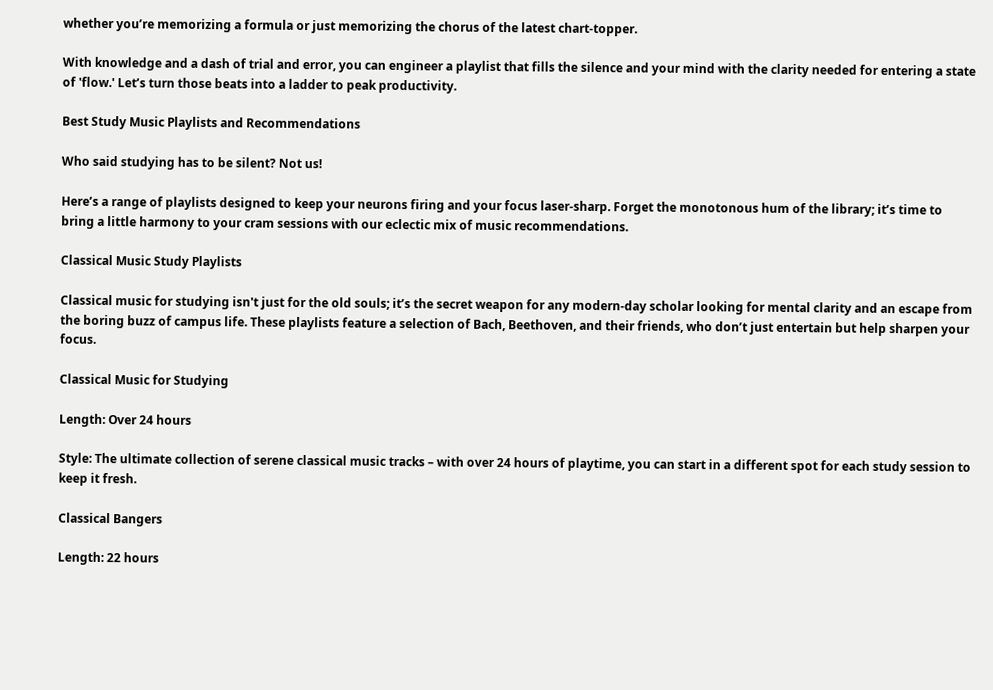whether you’re memorizing a formula or just memorizing the chorus of the latest chart-topper.

With knowledge and a dash of trial and error, you can engineer a playlist that fills the silence and your mind with the clarity needed for entering a state of 'flow.' Let’s turn those beats into a ladder to peak productivity.

Best Study Music Playlists and Recommendations

Who said studying has to be silent? Not us!

Here’s a range of playlists designed to keep your neurons firing and your focus laser-sharp. Forget the monotonous hum of the library; it’s time to bring a little harmony to your cram sessions with our eclectic mix of music recommendations.

Classical Music Study Playlists

Classical music for studying isn't just for the old souls; it’s the secret weapon for any modern-day scholar looking for mental clarity and an escape from the boring buzz of campus life. These playlists feature a selection of Bach, Beethoven, and their friends, who don’t just entertain but help sharpen your focus.

Classical Music for Studying

Length: Over 24 hours

Style: The ultimate collection of serene classical music tracks – with over 24 hours of playtime, you can start in a different spot for each study session to keep it fresh.

Classical Bangers

Length: 22 hours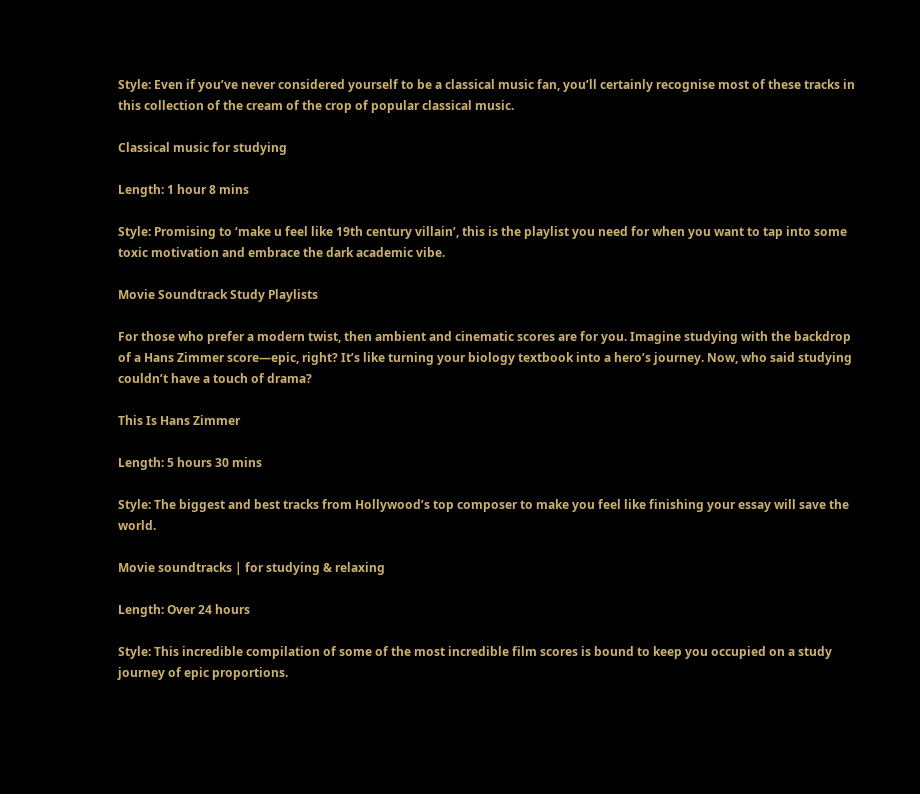Style: Even if you’ve never considered yourself to be a classical music fan, you’ll certainly recognise most of these tracks in this collection of the cream of the crop of popular classical music.

Classical music for studying

Length: 1 hour 8 mins

Style: Promising to ‘make u feel like 19th century villain’, this is the playlist you need for when you want to tap into some toxic motivation and embrace the dark academic vibe.

Movie Soundtrack Study Playlists

For those who prefer a modern twist, then ambient and cinematic scores are for you. Imagine studying with the backdrop of a Hans Zimmer score—epic, right? It’s like turning your biology textbook into a hero’s journey. Now, who said studying couldn’t have a touch of drama?

This Is Hans Zimmer

Length: 5 hours 30 mins

Style: The biggest and best tracks from Hollywood’s top composer to make you feel like finishing your essay will save the world.

Movie soundtracks | for studying & relaxing

Length: Over 24 hours

Style: This incredible compilation of some of the most incredible film scores is bound to keep you occupied on a study journey of epic proportions.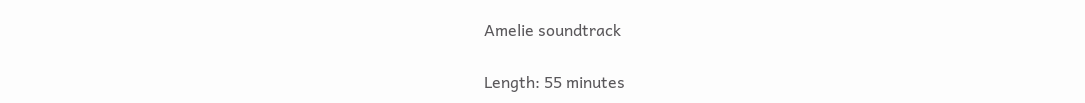Amelie soundtrack

Length: 55 minutes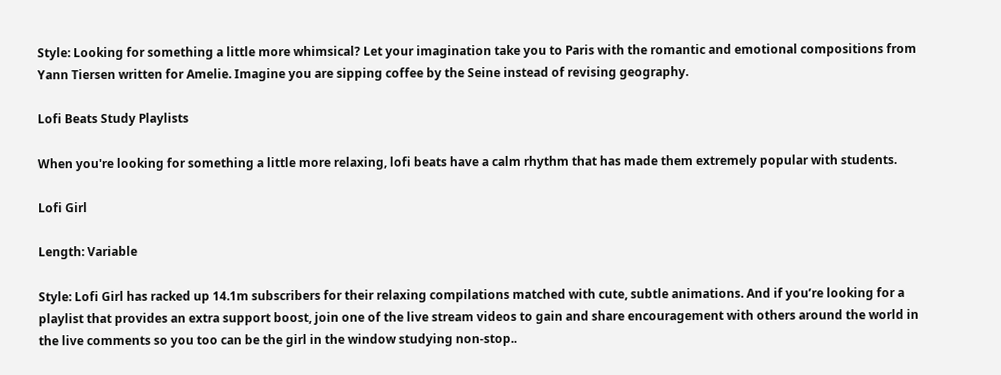Style: Looking for something a little more whimsical? Let your imagination take you to Paris with the romantic and emotional compositions from Yann Tiersen written for Amelie. Imagine you are sipping coffee by the Seine instead of revising geography.

Lofi Beats Study Playlists

When you're looking for something a little more relaxing, lofi beats have a calm rhythm that has made them extremely popular with students.

Lofi Girl

Length: Variable

Style: Lofi Girl has racked up 14.1m subscribers for their relaxing compilations matched with cute, subtle animations. And if you’re looking for a playlist that provides an extra support boost, join one of the live stream videos to gain and share encouragement with others around the world in the live comments so you too can be the girl in the window studying non-stop..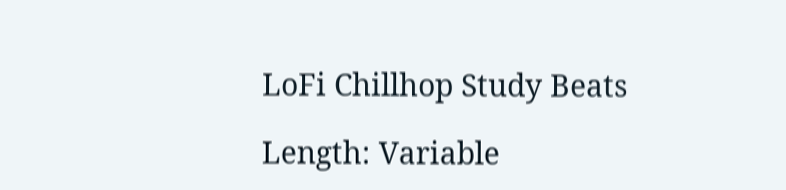LoFi Chillhop Study Beats

Length: Variable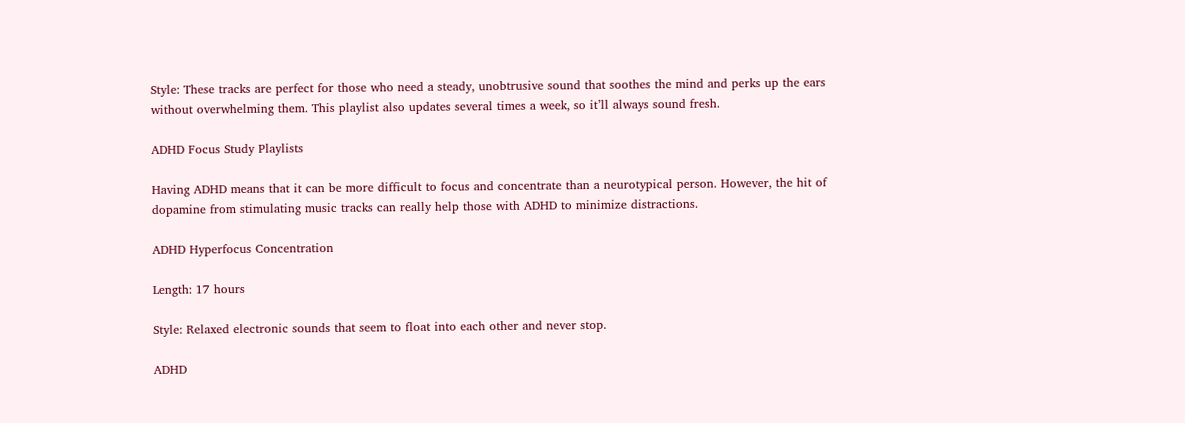Style: These tracks are perfect for those who need a steady, unobtrusive sound that soothes the mind and perks up the ears without overwhelming them. This playlist also updates several times a week, so it’ll always sound fresh.

ADHD Focus Study Playlists

Having ADHD means that it can be more difficult to focus and concentrate than a neurotypical person. However, the hit of dopamine from stimulating music tracks can really help those with ADHD to minimize distractions.

ADHD Hyperfocus Concentration

Length: 17 hours

Style: Relaxed electronic sounds that seem to float into each other and never stop.

ADHD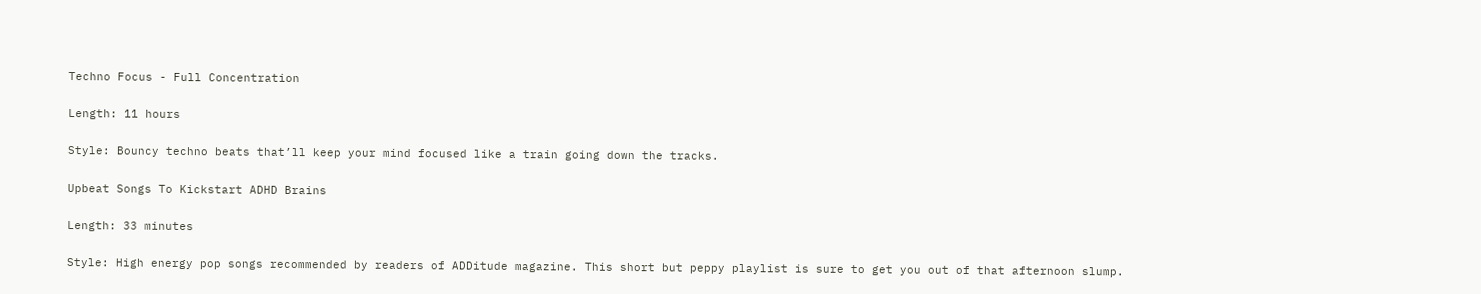Techno Focus - Full Concentration

Length: 11 hours

Style: Bouncy techno beats that’ll keep your mind focused like a train going down the tracks.

Upbeat Songs To Kickstart ADHD Brains

Length: 33 minutes

Style: High energy pop songs recommended by readers of ADDitude magazine. This short but peppy playlist is sure to get you out of that afternoon slump.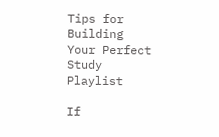Tips for Building Your Perfect Study Playlist

If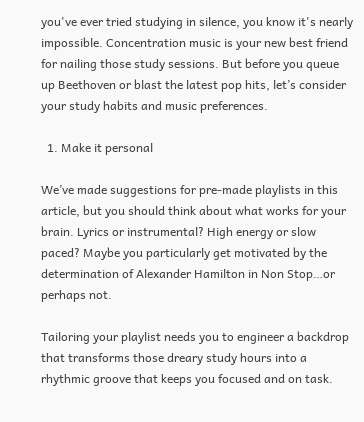you've ever tried studying in silence, you know it's nearly impossible. Concentration music is your new best friend for nailing those study sessions. But before you queue up Beethoven or blast the latest pop hits, let’s consider your study habits and music preferences.

  1. Make it personal

We’ve made suggestions for pre-made playlists in this article, but you should think about what works for your brain. Lyrics or instrumental? High energy or slow paced? Maybe you particularly get motivated by the determination of Alexander Hamilton in Non Stop…or perhaps not.

Tailoring your playlist needs you to engineer a backdrop that transforms those dreary study hours into a rhythmic groove that keeps you focused and on task.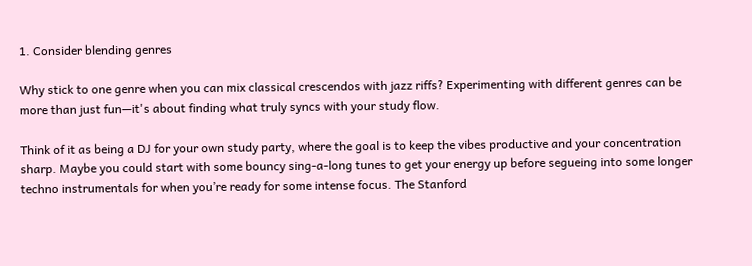1. Consider blending genres

Why stick to one genre when you can mix classical crescendos with jazz riffs? Experimenting with different genres can be more than just fun—it's about finding what truly syncs with your study flow.

Think of it as being a DJ for your own study party, where the goal is to keep the vibes productive and your concentration sharp. Maybe you could start with some bouncy sing-a-long tunes to get your energy up before segueing into some longer techno instrumentals for when you’re ready for some intense focus. The Stanford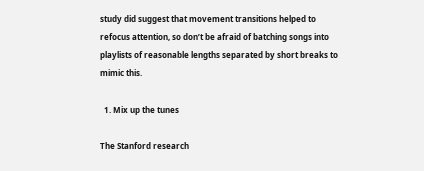study did suggest that movement transitions helped to refocus attention, so don’t be afraid of batching songs into playlists of reasonable lengths separated by short breaks to mimic this.

  1. Mix up the tunes

The Stanford research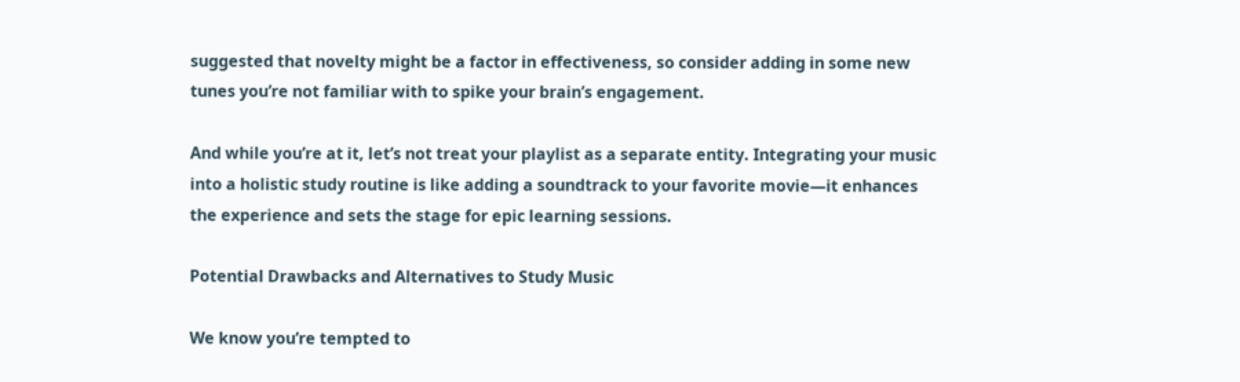suggested that novelty might be a factor in effectiveness, so consider adding in some new tunes you’re not familiar with to spike your brain’s engagement.

And while you’re at it, let’s not treat your playlist as a separate entity. Integrating your music into a holistic study routine is like adding a soundtrack to your favorite movie—it enhances the experience and sets the stage for epic learning sessions.

Potential Drawbacks and Alternatives to Study Music

We know you’re tempted to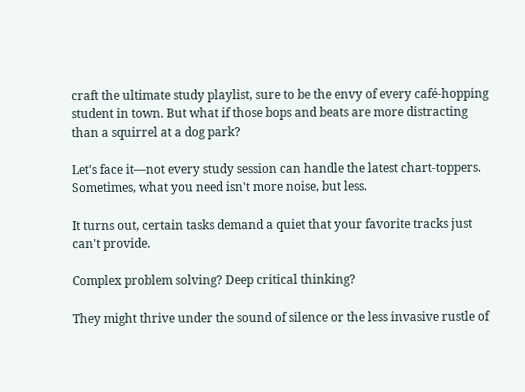craft the ultimate study playlist, sure to be the envy of every café-hopping student in town. But what if those bops and beats are more distracting than a squirrel at a dog park?

Let's face it—not every study session can handle the latest chart-toppers. Sometimes, what you need isn't more noise, but less.

It turns out, certain tasks demand a quiet that your favorite tracks just can't provide.

Complex problem solving? Deep critical thinking?

They might thrive under the sound of silence or the less invasive rustle of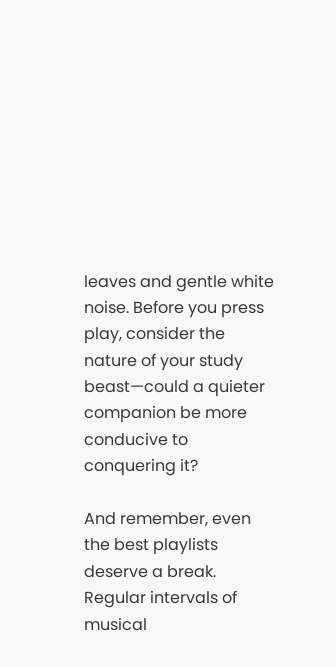leaves and gentle white noise. Before you press play, consider the nature of your study beast—could a quieter companion be more conducive to conquering it?

And remember, even the best playlists deserve a break. Regular intervals of musical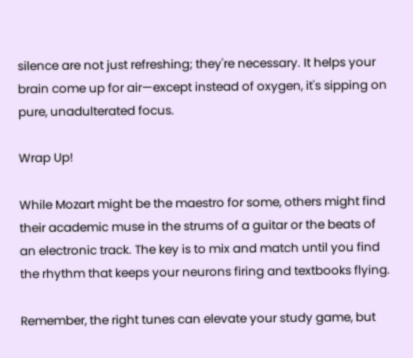silence are not just refreshing; they're necessary. It helps your brain come up for air—except instead of oxygen, it's sipping on pure, unadulterated focus.

Wrap Up!

While Mozart might be the maestro for some, others might find their academic muse in the strums of a guitar or the beats of an electronic track. The key is to mix and match until you find the rhythm that keeps your neurons firing and textbooks flying.

Remember, the right tunes can elevate your study game, but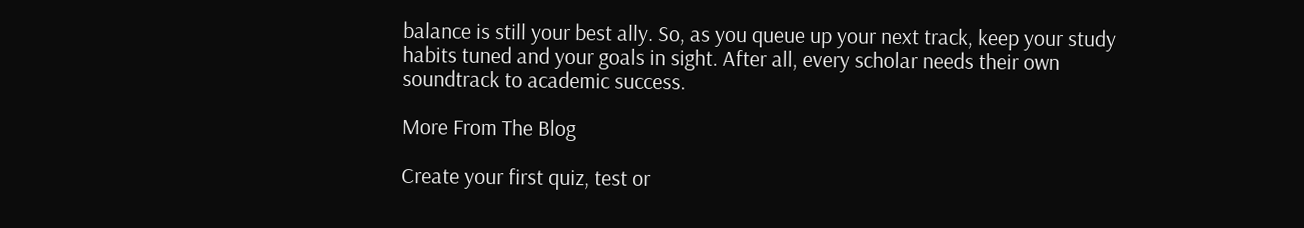balance is still your best ally. So, as you queue up your next track, keep your study habits tuned and your goals in sight. After all, every scholar needs their own soundtrack to academic success.

More From The Blog

Create your first quiz, test or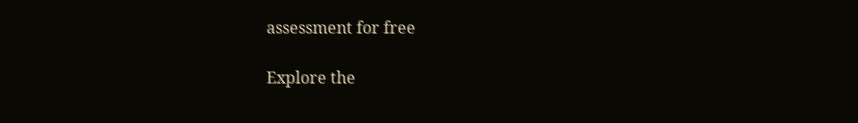assessment for free

Explore the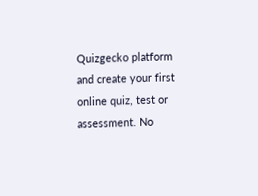Quizgecko platform and create your first online quiz, test or assessment. No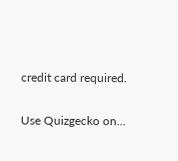credit card required.

Use Quizgecko on...